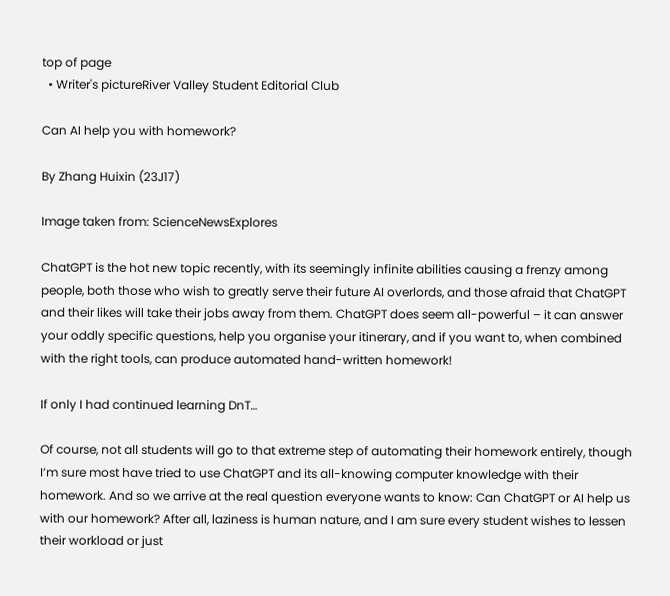top of page
  • Writer's pictureRiver Valley Student Editorial Club

Can AI help you with homework?

By Zhang Huixin (23J17)

Image taken from: ScienceNewsExplores

ChatGPT is the hot new topic recently, with its seemingly infinite abilities causing a frenzy among people, both those who wish to greatly serve their future AI overlords, and those afraid that ChatGPT and their likes will take their jobs away from them. ChatGPT does seem all-powerful – it can answer your oddly specific questions, help you organise your itinerary, and if you want to, when combined with the right tools, can produce automated hand-written homework!

If only I had continued learning DnT…

Of course, not all students will go to that extreme step of automating their homework entirely, though I’m sure most have tried to use ChatGPT and its all-knowing computer knowledge with their homework. And so we arrive at the real question everyone wants to know: Can ChatGPT or AI help us with our homework? After all, laziness is human nature, and I am sure every student wishes to lessen their workload or just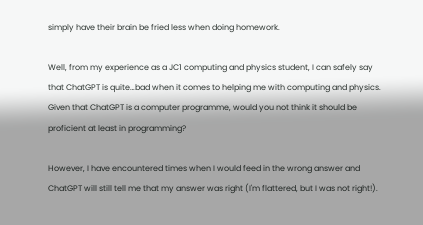simply have their brain be fried less when doing homework.

Well, from my experience as a JC1 computing and physics student, I can safely say that ChatGPT is quite…bad when it comes to helping me with computing and physics. Given that ChatGPT is a computer programme, would you not think it should be proficient at least in programming?

However, I have encountered times when I would feed in the wrong answer and ChatGPT will still tell me that my answer was right (I'm flattered, but I was not right!).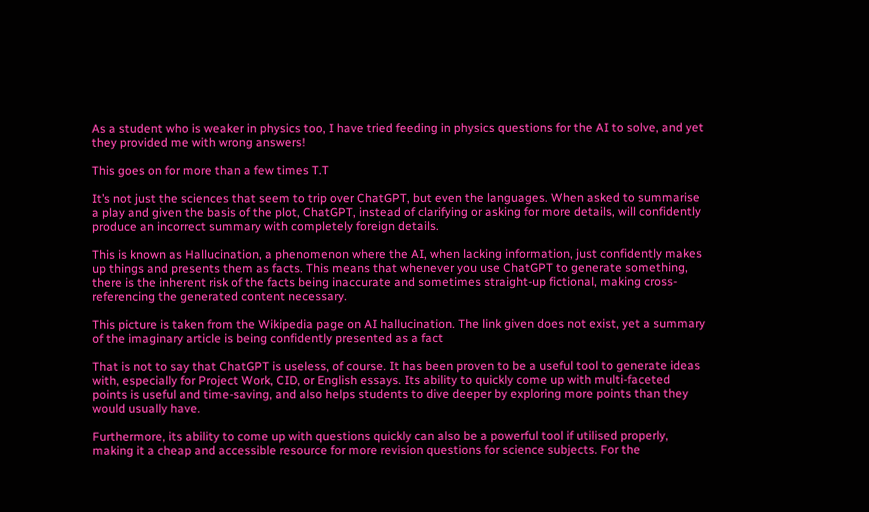As a student who is weaker in physics too, I have tried feeding in physics questions for the AI to solve, and yet they provided me with wrong answers!

This goes on for more than a few times T.T

It’s not just the sciences that seem to trip over ChatGPT, but even the languages. When asked to summarise a play and given the basis of the plot, ChatGPT, instead of clarifying or asking for more details, will confidently produce an incorrect summary with completely foreign details.

This is known as Hallucination, a phenomenon where the AI, when lacking information, just confidently makes up things and presents them as facts. This means that whenever you use ChatGPT to generate something, there is the inherent risk of the facts being inaccurate and sometimes straight-up fictional, making cross-referencing the generated content necessary.

This picture is taken from the Wikipedia page on AI hallucination. The link given does not exist, yet a summary of the imaginary article is being confidently presented as a fact

That is not to say that ChatGPT is useless, of course. It has been proven to be a useful tool to generate ideas with, especially for Project Work, CID, or English essays. Its ability to quickly come up with multi-faceted points is useful and time-saving, and also helps students to dive deeper by exploring more points than they would usually have.

Furthermore, its ability to come up with questions quickly can also be a powerful tool if utilised properly, making it a cheap and accessible resource for more revision questions for science subjects. For the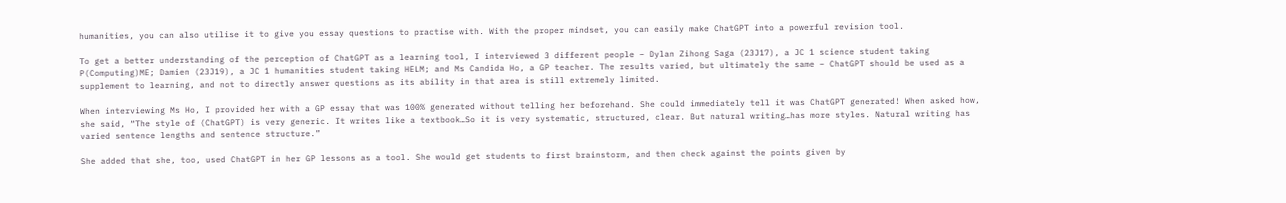humanities, you can also utilise it to give you essay questions to practise with. With the proper mindset, you can easily make ChatGPT into a powerful revision tool.

To get a better understanding of the perception of ChatGPT as a learning tool, I interviewed 3 different people – Dylan Zihong Saga (23J17), a JC 1 science student taking P(Computing)ME; Damien (23J19), a JC 1 humanities student taking HELM; and Ms Candida Ho, a GP teacher. The results varied, but ultimately the same – ChatGPT should be used as a supplement to learning, and not to directly answer questions as its ability in that area is still extremely limited.

When interviewing Ms Ho, I provided her with a GP essay that was 100% generated without telling her beforehand. She could immediately tell it was ChatGPT generated! When asked how, she said, “The style of (ChatGPT) is very generic. It writes like a textbook…So it is very systematic, structured, clear. But natural writing…has more styles. Natural writing has varied sentence lengths and sentence structure.”

She added that she, too, used ChatGPT in her GP lessons as a tool. She would get students to first brainstorm, and then check against the points given by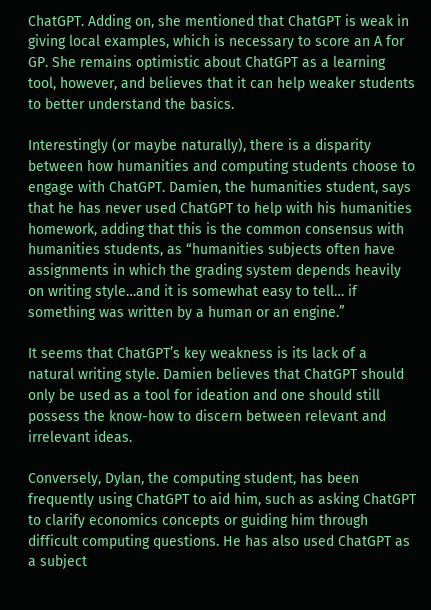ChatGPT. Adding on, she mentioned that ChatGPT is weak in giving local examples, which is necessary to score an A for GP. She remains optimistic about ChatGPT as a learning tool, however, and believes that it can help weaker students to better understand the basics.

Interestingly (or maybe naturally), there is a disparity between how humanities and computing students choose to engage with ChatGPT. Damien, the humanities student, says that he has never used ChatGPT to help with his humanities homework, adding that this is the common consensus with humanities students, as “humanities subjects often have assignments in which the grading system depends heavily on writing style…and it is somewhat easy to tell… if something was written by a human or an engine.”

It seems that ChatGPT’s key weakness is its lack of a natural writing style. Damien believes that ChatGPT should only be used as a tool for ideation and one should still possess the know-how to discern between relevant and irrelevant ideas.

Conversely, Dylan, the computing student, has been frequently using ChatGPT to aid him, such as asking ChatGPT to clarify economics concepts or guiding him through difficult computing questions. He has also used ChatGPT as a subject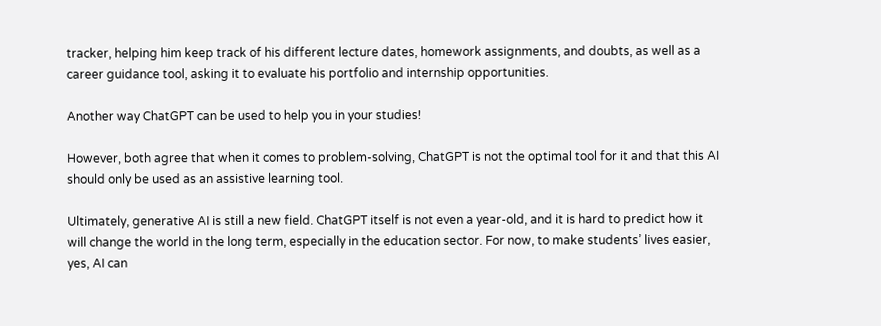tracker, helping him keep track of his different lecture dates, homework assignments, and doubts, as well as a career guidance tool, asking it to evaluate his portfolio and internship opportunities.

Another way ChatGPT can be used to help you in your studies!

However, both agree that when it comes to problem-solving, ChatGPT is not the optimal tool for it and that this AI should only be used as an assistive learning tool.

Ultimately, generative AI is still a new field. ChatGPT itself is not even a year-old, and it is hard to predict how it will change the world in the long term, especially in the education sector. For now, to make students’ lives easier, yes, AI can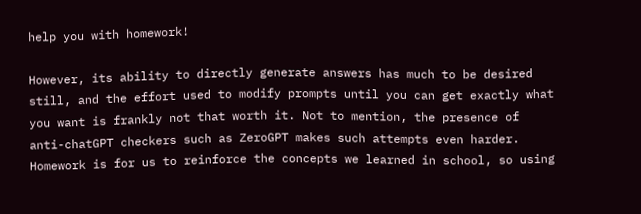help you with homework!

However, its ability to directly generate answers has much to be desired still, and the effort used to modify prompts until you can get exactly what you want is frankly not that worth it. Not to mention, the presence of anti-chatGPT checkers such as ZeroGPT makes such attempts even harder. Homework is for us to reinforce the concepts we learned in school, so using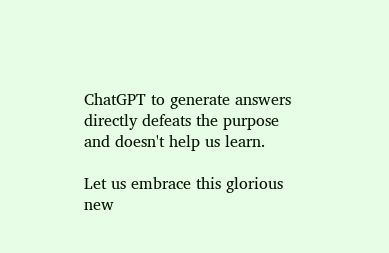ChatGPT to generate answers directly defeats the purpose and doesn't help us learn.

Let us embrace this glorious new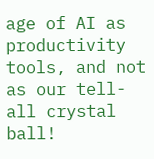age of AI as productivity tools, and not as our tell-all crystal ball!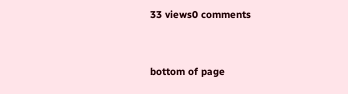33 views0 comments


bottom of page